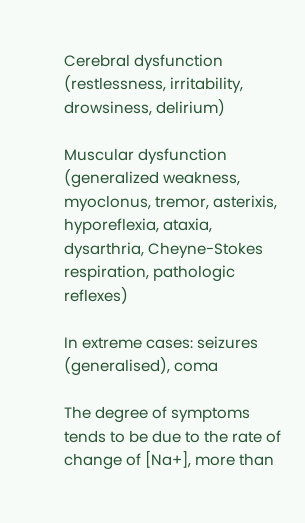Cerebral dysfunction (restlessness, irritability, drowsiness, delirium)

Muscular dysfunction (generalized weakness, myoclonus, tremor, asterixis, hyporeflexia, ataxia, dysarthria, Cheyne-Stokes respiration, pathologic reflexes)

In extreme cases: seizures (generalised), coma

The degree of symptoms tends to be due to the rate of change of [Na+], more than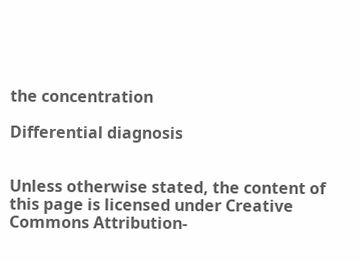the concentration

Differential diagnosis


Unless otherwise stated, the content of this page is licensed under Creative Commons Attribution-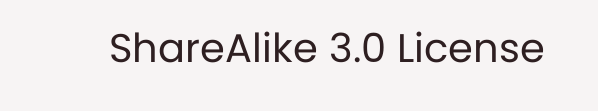ShareAlike 3.0 License